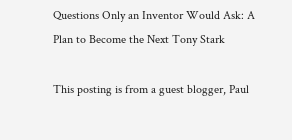Questions Only an Inventor Would Ask: A Plan to Become the Next Tony Stark

This posting is from a guest blogger, Paul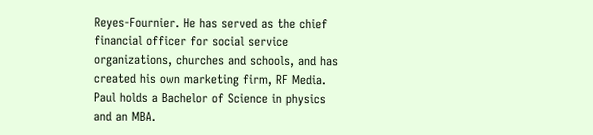Reyes-Fournier. He has served as the chief financial officer for social service organizations, churches and schools, and has created his own marketing firm, RF Media. Paul holds a Bachelor of Science in physics and an MBA.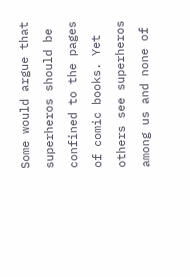Some would argue that superheros should be confined to the pages of comic books. Yet others see superheros among us and none of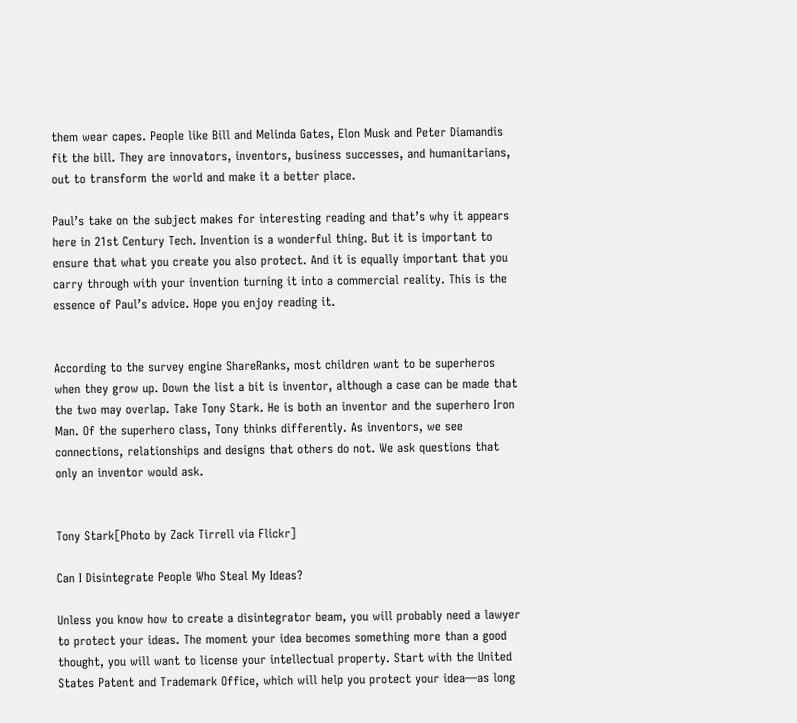them wear capes. People like Bill and Melinda Gates, Elon Musk and Peter Diamandis fit the bill. They are innovators, inventors, business successes, and humanitarians, out to transform the world and make it a better place.

Paul’s take on the subject makes for interesting reading and that’s why it appears here in 21st Century Tech. Invention is a wonderful thing. But it is important to ensure that what you create you also protect. And it is equally important that you carry through with your invention turning it into a commercial reality. This is the essence of Paul’s advice. Hope you enjoy reading it.


According to the survey engine ShareRanks, most children want to be superheros when they grow up. Down the list a bit is inventor, although a case can be made that the two may overlap. Take Tony Stark. He is both an inventor and the superhero Iron Man. Of the superhero class, Tony thinks differently. As inventors, we see connections, relationships and designs that others do not. We ask questions that only an inventor would ask.


Tony Stark[Photo by Zack Tirrell via Flickr]

Can I Disintegrate People Who Steal My Ideas?

Unless you know how to create a disintegrator beam, you will probably need a lawyer to protect your ideas. The moment your idea becomes something more than a good thought, you will want to license your intellectual property. Start with the United States Patent and Trademark Office, which will help you protect your idea—as long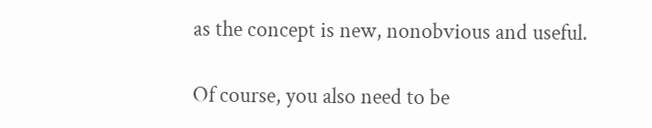as the concept is new, nonobvious and useful.

Of course, you also need to be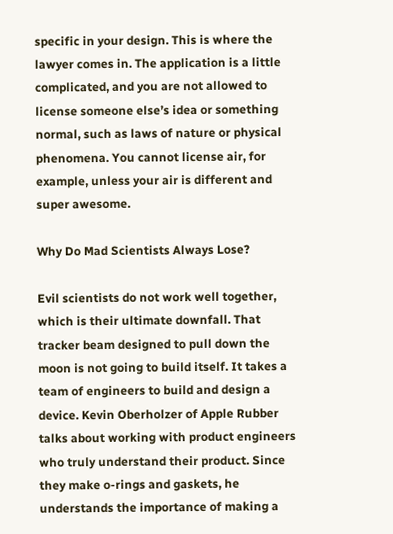specific in your design. This is where the lawyer comes in. The application is a little complicated, and you are not allowed to license someone else’s idea or something normal, such as laws of nature or physical phenomena. You cannot license air, for example, unless your air is different and super awesome.

Why Do Mad Scientists Always Lose?

Evil scientists do not work well together, which is their ultimate downfall. That tracker beam designed to pull down the moon is not going to build itself. It takes a team of engineers to build and design a device. Kevin Oberholzer of Apple Rubber talks about working with product engineers who truly understand their product. Since they make o-rings and gaskets, he understands the importance of making a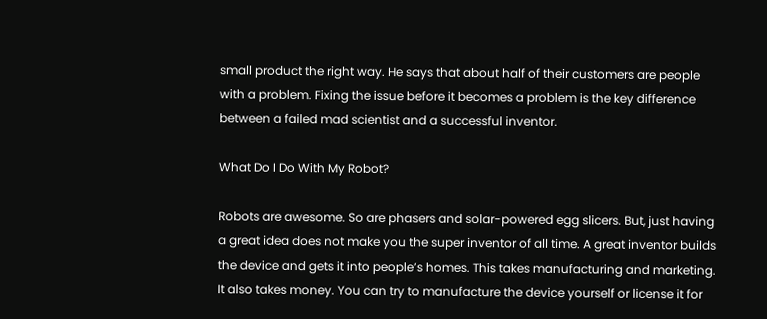small product the right way. He says that about half of their customers are people with a problem. Fixing the issue before it becomes a problem is the key difference between a failed mad scientist and a successful inventor.

What Do I Do With My Robot?

Robots are awesome. So are phasers and solar-powered egg slicers. But, just having a great idea does not make you the super inventor of all time. A great inventor builds the device and gets it into people’s homes. This takes manufacturing and marketing. It also takes money. You can try to manufacture the device yourself or license it for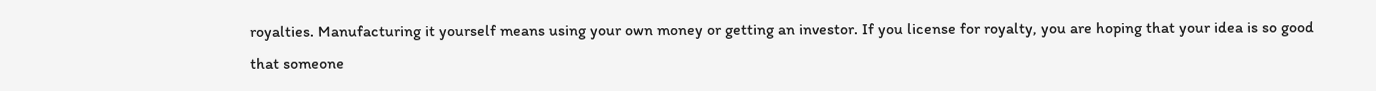royalties. Manufacturing it yourself means using your own money or getting an investor. If you license for royalty, you are hoping that your idea is so good that someone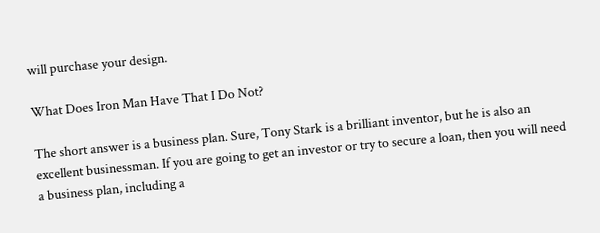will purchase your design.

What Does Iron Man Have That I Do Not?

The short answer is a business plan. Sure, Tony Stark is a brilliant inventor, but he is also an excellent businessman. If you are going to get an investor or try to secure a loan, then you will need a business plan, including a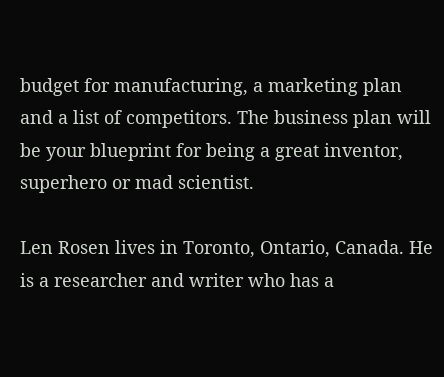budget for manufacturing, a marketing plan and a list of competitors. The business plan will be your blueprint for being a great inventor, superhero or mad scientist.

Len Rosen lives in Toronto, Ontario, Canada. He is a researcher and writer who has a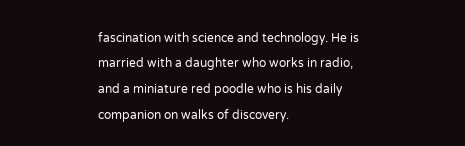fascination with science and technology. He is married with a daughter who works in radio, and a miniature red poodle who is his daily companion on walks of discovery.